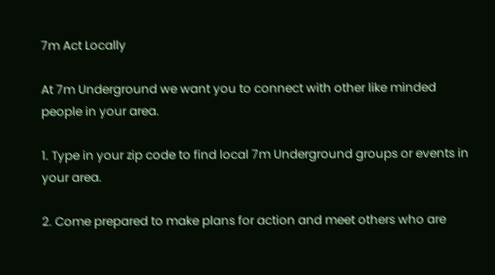7m Act Locally

At 7m Underground we want you to connect with other like minded people in your area.

1. Type in your zip code to find local 7m Underground groups or events in your area.

2. Come prepared to make plans for action and meet others who are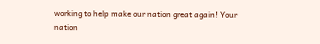working to help make our nation great again! Your nation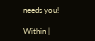needs you!

Within |